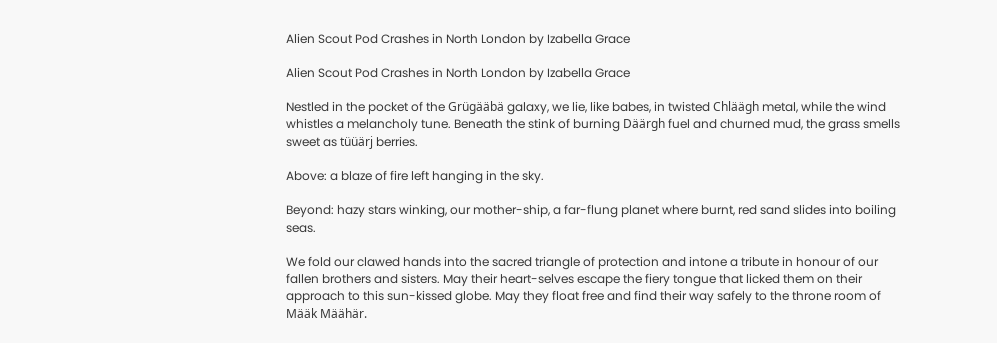Alien Scout Pod Crashes in North London by Izabella Grace

Alien Scout Pod Crashes in North London by Izabella Grace

Nestled in the pocket of the Grügääbä galaxy, we lie, like babes, in twisted Chläägh metal, while the wind whistles a melancholy tune. Beneath the stink of burning Däärgh fuel and churned mud, the grass smells sweet as tüüärj berries.

Above: a blaze of fire left hanging in the sky.

Beyond: hazy stars winking, our mother-ship, a far-flung planet where burnt, red sand slides into boiling seas.

We fold our clawed hands into the sacred triangle of protection and intone a tribute in honour of our fallen brothers and sisters. May their heart-selves escape the fiery tongue that licked them on their approach to this sun-kissed globe. May they float free and find their way safely to the throne room of Määk Määhär.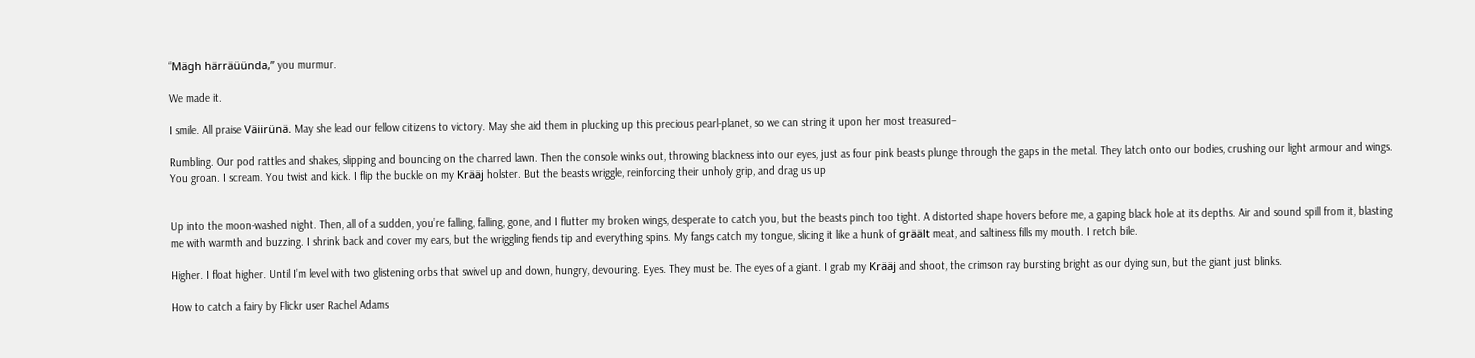“Mägh härräüünda,” you murmur.

We made it.

I smile. All praise Väiirünä. May she lead our fellow citizens to victory. May she aid them in plucking up this precious pearl-planet, so we can string it upon her most treasured–

Rumbling. Our pod rattles and shakes, slipping and bouncing on the charred lawn. Then the console winks out, throwing blackness into our eyes, just as four pink beasts plunge through the gaps in the metal. They latch onto our bodies, crushing our light armour and wings. You groan. I scream. You twist and kick. I flip the buckle on my Krääj holster. But the beasts wriggle, reinforcing their unholy grip, and drag us up


Up into the moon-washed night. Then, all of a sudden, you’re falling, falling, gone, and I flutter my broken wings, desperate to catch you, but the beasts pinch too tight. A distorted shape hovers before me, a gaping black hole at its depths. Air and sound spill from it, blasting me with warmth and buzzing. I shrink back and cover my ears, but the wriggling fiends tip and everything spins. My fangs catch my tongue, slicing it like a hunk of gräält meat, and saltiness fills my mouth. I retch bile.

Higher. I float higher. Until I’m level with two glistening orbs that swivel up and down, hungry, devouring. Eyes. They must be. The eyes of a giant. I grab my Krääj and shoot, the crimson ray bursting bright as our dying sun, but the giant just blinks.

How to catch a fairy by Flickr user Rachel Adams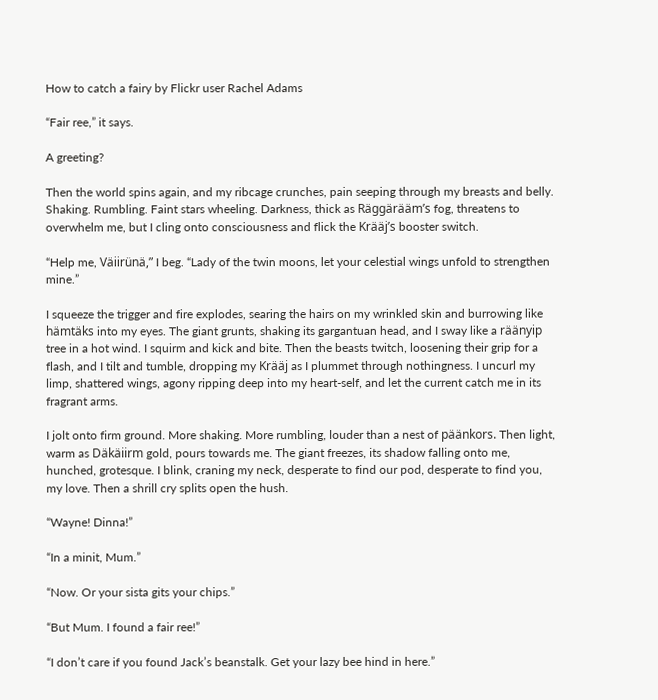How to catch a fairy by Flickr user Rachel Adams

“Fair ree,” it says.

A greeting?

Then the world spins again, and my ribcage crunches, pain seeping through my breasts and belly. Shaking. Rumbling. Faint stars wheeling. Darkness, thick as Räggärääm’s fog, threatens to overwhelm me, but I cling onto consciousness and flick the Krääj’s booster switch.

“Help me, Väiirünä,” I beg. “Lady of the twin moons, let your celestial wings unfold to strengthen mine.”

I squeeze the trigger and fire explodes, searing the hairs on my wrinkled skin and burrowing like hämtäks into my eyes. The giant grunts, shaking its gargantuan head, and I sway like a räänyip tree in a hot wind. I squirm and kick and bite. Then the beasts twitch, loosening their grip for a flash, and I tilt and tumble, dropping my Krääj as I plummet through nothingness. I uncurl my limp, shattered wings, agony ripping deep into my heart-self, and let the current catch me in its fragrant arms.

I jolt onto firm ground. More shaking. More rumbling, louder than a nest of päänkors. Then light, warm as Däkäiirm gold, pours towards me. The giant freezes, its shadow falling onto me, hunched, grotesque. I blink, craning my neck, desperate to find our pod, desperate to find you, my love. Then a shrill cry splits open the hush.

“Wayne! Dinna!”

“In a minit, Mum.”

“Now. Or your sista gits your chips.”

“But Mum. I found a fair ree!”

“I don’t care if you found Jack’s beanstalk. Get your lazy bee hind in here.”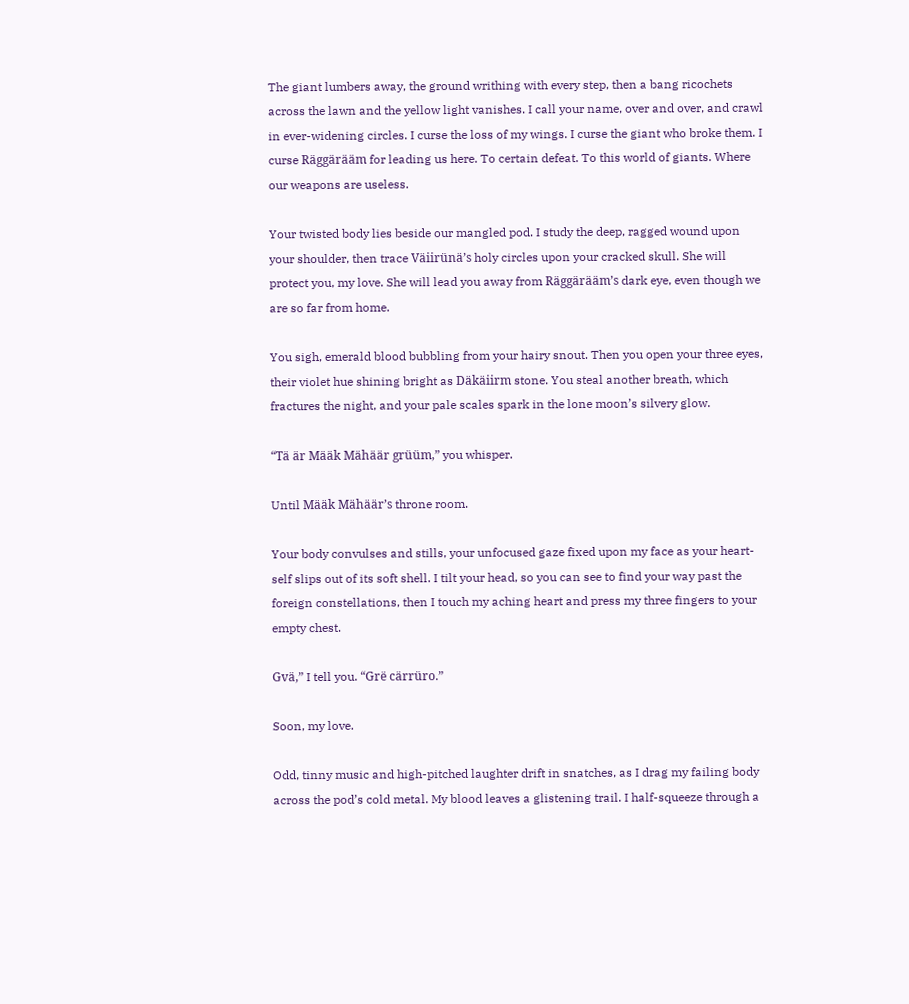The giant lumbers away, the ground writhing with every step, then a bang ricochets across the lawn and the yellow light vanishes. I call your name, over and over, and crawl in ever-widening circles. I curse the loss of my wings. I curse the giant who broke them. I curse Räggärääm for leading us here. To certain defeat. To this world of giants. Where our weapons are useless.

Your twisted body lies beside our mangled pod. I study the deep, ragged wound upon your shoulder, then trace Väiirünä’s holy circles upon your cracked skull. She will protect you, my love. She will lead you away from Räggärääm’s dark eye, even though we are so far from home.

You sigh, emerald blood bubbling from your hairy snout. Then you open your three eyes, their violet hue shining bright as Däkäiirm stone. You steal another breath, which fractures the night, and your pale scales spark in the lone moon’s silvery glow.

“Tä är Määk Mähäär grüüm,” you whisper.

Until Määk Mähäär’s throne room.

Your body convulses and stills, your unfocused gaze fixed upon my face as your heart-self slips out of its soft shell. I tilt your head, so you can see to find your way past the foreign constellations, then I touch my aching heart and press my three fingers to your empty chest.

Gvä,” I tell you. “Grë cärrüro.”

Soon, my love.

Odd, tinny music and high-pitched laughter drift in snatches, as I drag my failing body across the pod’s cold metal. My blood leaves a glistening trail. I half-squeeze through a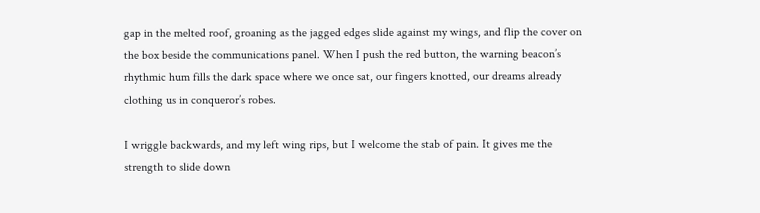gap in the melted roof, groaning as the jagged edges slide against my wings, and flip the cover on the box beside the communications panel. When I push the red button, the warning beacon’s rhythmic hum fills the dark space where we once sat, our fingers knotted, our dreams already clothing us in conqueror’s robes.

I wriggle backwards, and my left wing rips, but I welcome the stab of pain. It gives me the strength to slide down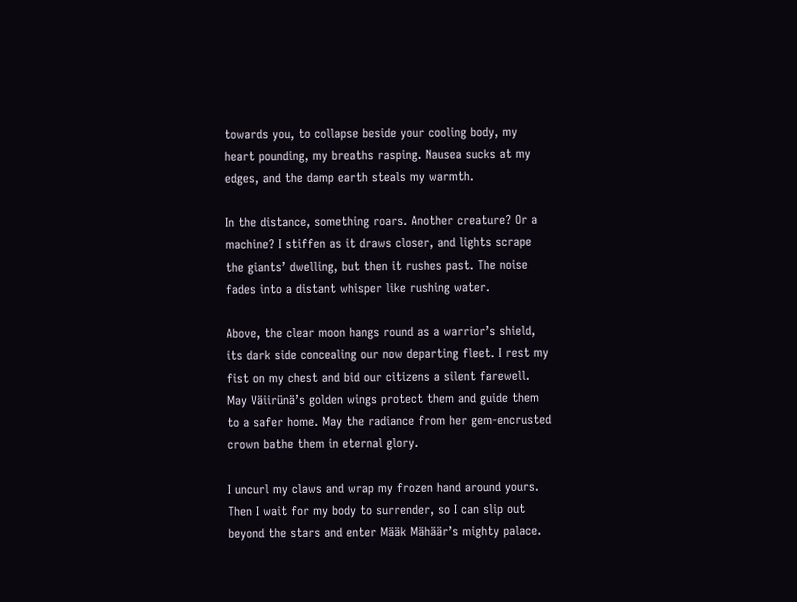towards you, to collapse beside your cooling body, my heart pounding, my breaths rasping. Nausea sucks at my edges, and the damp earth steals my warmth.

In the distance, something roars. Another creature? Or a machine? I stiffen as it draws closer, and lights scrape the giants’ dwelling, but then it rushes past. The noise fades into a distant whisper like rushing water.

Above, the clear moon hangs round as a warrior’s shield, its dark side concealing our now departing fleet. I rest my fist on my chest and bid our citizens a silent farewell. May Väiirünä’s golden wings protect them and guide them to a safer home. May the radiance from her gem-encrusted crown bathe them in eternal glory.

I uncurl my claws and wrap my frozen hand around yours. Then I wait for my body to surrender, so I can slip out beyond the stars and enter Määk Mähäär’s mighty palace.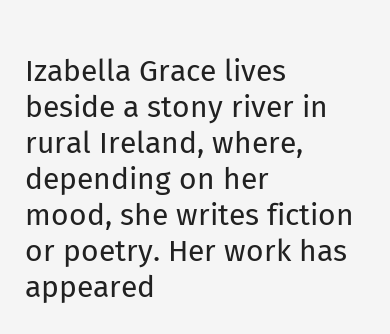Izabella Grace lives beside a stony river in rural Ireland, where, depending on her mood, she writes fiction or poetry. Her work has appeared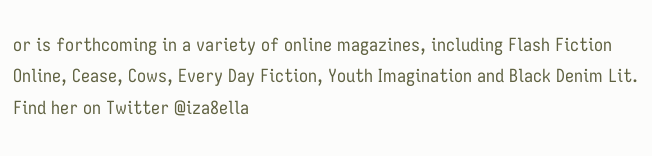or is forthcoming in a variety of online magazines, including Flash Fiction Online, Cease, Cows, Every Day Fiction, Youth Imagination and Black Denim Lit. Find her on Twitter @iza8ella